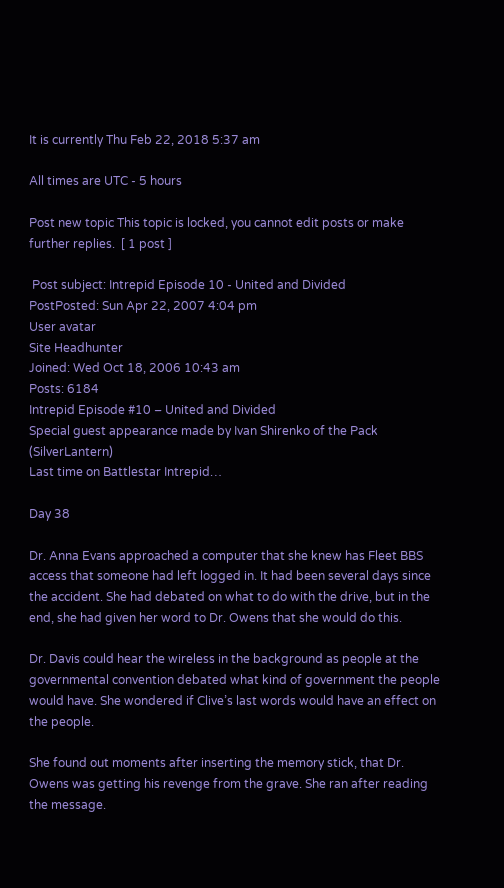It is currently Thu Feb 22, 2018 5:37 am

All times are UTC - 5 hours

Post new topic This topic is locked, you cannot edit posts or make further replies.  [ 1 post ]

 Post subject: Intrepid Episode 10 - United and Divided
PostPosted: Sun Apr 22, 2007 4:04 pm
User avatar
Site Headhunter
Joined: Wed Oct 18, 2006 10:43 am
Posts: 6184
Intrepid Episode #10 – United and Divided
Special guest appearance made by Ivan Shirenko of the Pack (SilverLantern)
Last time on Battlestar Intrepid…

Day 38

Dr. Anna Evans approached a computer that she knew has Fleet BBS access that someone had left logged in. It had been several days since the accident. She had debated on what to do with the drive, but in the end, she had given her word to Dr. Owens that she would do this.

Dr. Davis could hear the wireless in the background as people at the governmental convention debated what kind of government the people would have. She wondered if Clive’s last words would have an effect on the people.

She found out moments after inserting the memory stick, that Dr. Owens was getting his revenge from the grave. She ran after reading the message.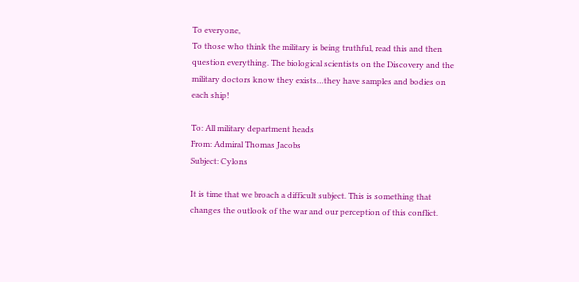To everyone,
To those who think the military is being truthful, read this and then question everything. The biological scientists on the Discovery and the military doctors know they exists…they have samples and bodies on each ship!

To: All military department heads
From: Admiral Thomas Jacobs
Subject: Cylons

It is time that we broach a difficult subject. This is something that changes the outlook of the war and our perception of this conflict.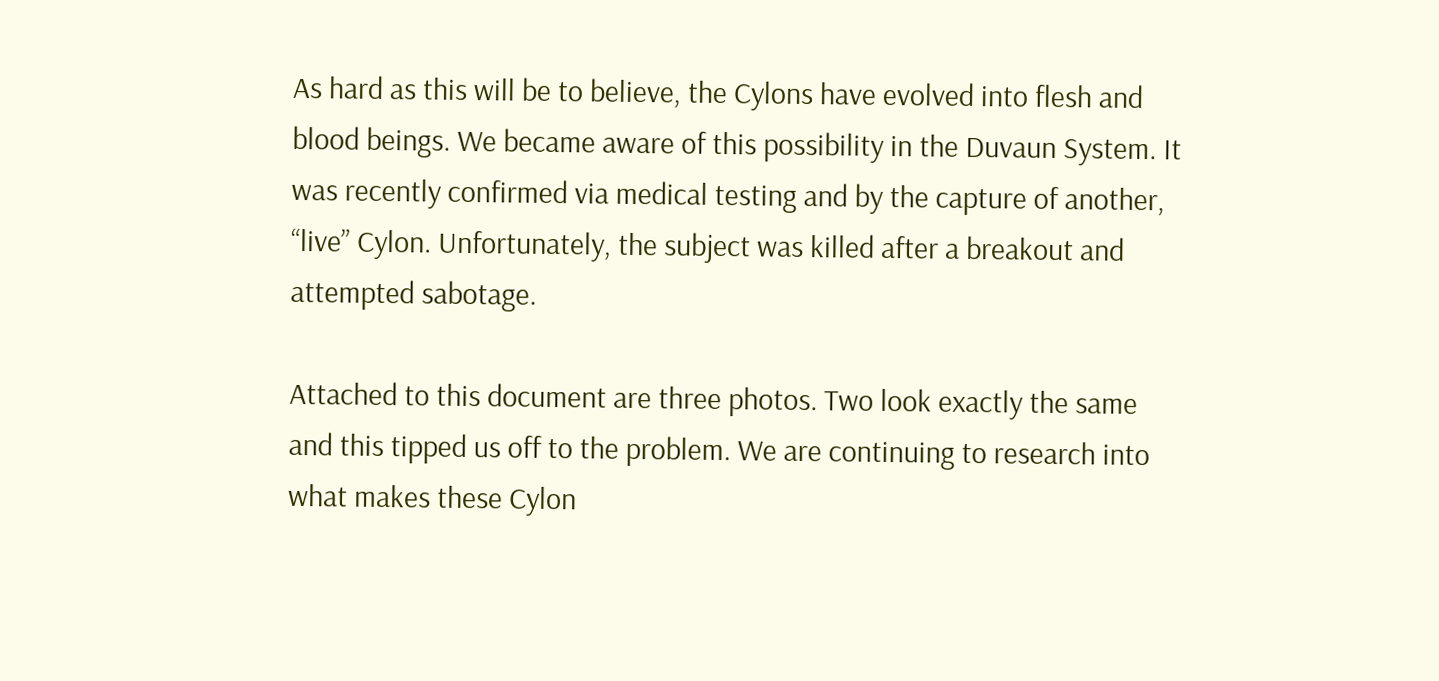As hard as this will be to believe, the Cylons have evolved into flesh and blood beings. We became aware of this possibility in the Duvaun System. It was recently confirmed via medical testing and by the capture of another, “live” Cylon. Unfortunately, the subject was killed after a breakout and attempted sabotage.

Attached to this document are three photos. Two look exactly the same and this tipped us off to the problem. We are continuing to research into what makes these Cylon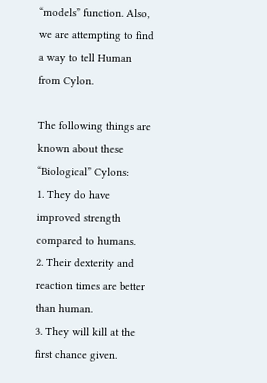“models” function. Also, we are attempting to find a way to tell Human from Cylon.

The following things are known about these “Biological” Cylons:
1. They do have improved strength compared to humans.
2. Their dexterity and reaction times are better than human.
3. They will kill at the first chance given.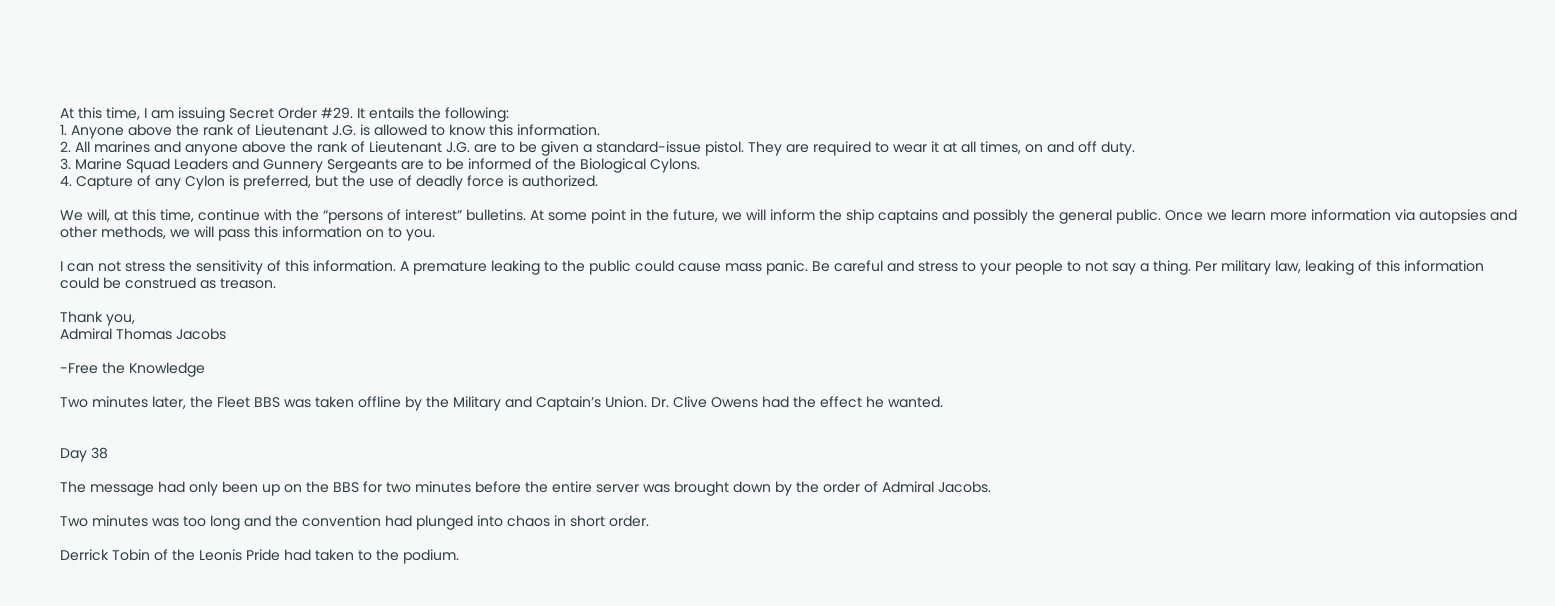At this time, I am issuing Secret Order #29. It entails the following:
1. Anyone above the rank of Lieutenant J.G. is allowed to know this information.
2. All marines and anyone above the rank of Lieutenant J.G. are to be given a standard-issue pistol. They are required to wear it at all times, on and off duty.
3. Marine Squad Leaders and Gunnery Sergeants are to be informed of the Biological Cylons.
4. Capture of any Cylon is preferred, but the use of deadly force is authorized.

We will, at this time, continue with the “persons of interest” bulletins. At some point in the future, we will inform the ship captains and possibly the general public. Once we learn more information via autopsies and other methods, we will pass this information on to you.

I can not stress the sensitivity of this information. A premature leaking to the public could cause mass panic. Be careful and stress to your people to not say a thing. Per military law, leaking of this information could be construed as treason.

Thank you,
Admiral Thomas Jacobs

-Free the Knowledge

Two minutes later, the Fleet BBS was taken offline by the Military and Captain’s Union. Dr. Clive Owens had the effect he wanted.


Day 38

The message had only been up on the BBS for two minutes before the entire server was brought down by the order of Admiral Jacobs.

Two minutes was too long and the convention had plunged into chaos in short order.

Derrick Tobin of the Leonis Pride had taken to the podium.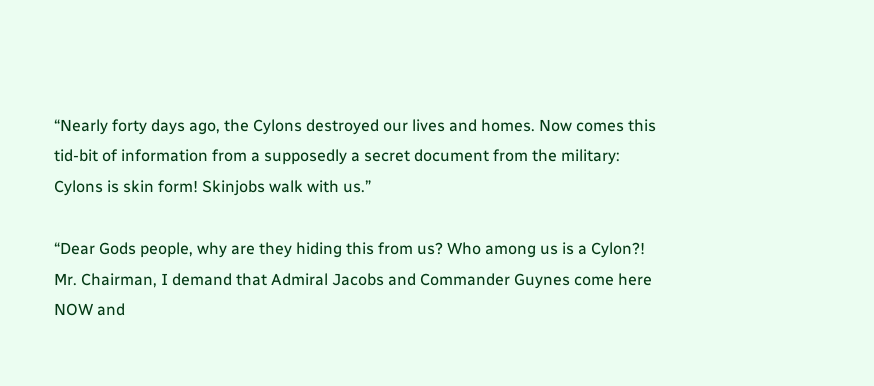“Nearly forty days ago, the Cylons destroyed our lives and homes. Now comes this tid-bit of information from a supposedly a secret document from the military: Cylons is skin form! Skinjobs walk with us.”

“Dear Gods people, why are they hiding this from us? Who among us is a Cylon?! Mr. Chairman, I demand that Admiral Jacobs and Commander Guynes come here NOW and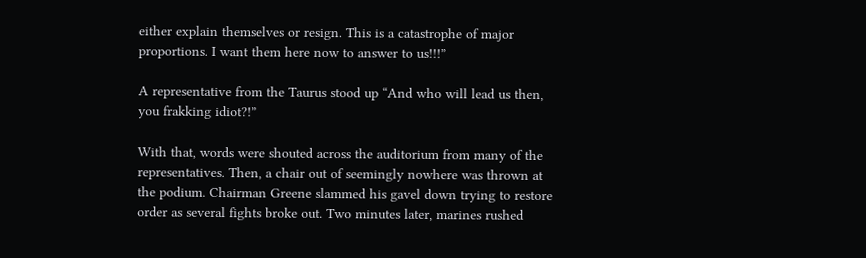either explain themselves or resign. This is a catastrophe of major proportions. I want them here now to answer to us!!!”

A representative from the Taurus stood up “And who will lead us then, you frakking idiot?!”

With that, words were shouted across the auditorium from many of the representatives. Then, a chair out of seemingly nowhere was thrown at the podium. Chairman Greene slammed his gavel down trying to restore order as several fights broke out. Two minutes later, marines rushed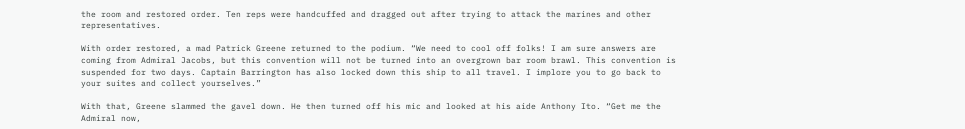the room and restored order. Ten reps were handcuffed and dragged out after trying to attack the marines and other representatives.

With order restored, a mad Patrick Greene returned to the podium. “We need to cool off folks! I am sure answers are coming from Admiral Jacobs, but this convention will not be turned into an overgrown bar room brawl. This convention is suspended for two days. Captain Barrington has also locked down this ship to all travel. I implore you to go back to your suites and collect yourselves.”

With that, Greene slammed the gavel down. He then turned off his mic and looked at his aide Anthony Ito. “Get me the Admiral now,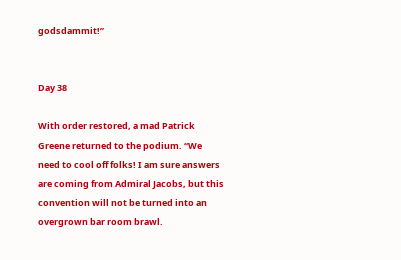godsdammit!”


Day 38

With order restored, a mad Patrick Greene returned to the podium. “We need to cool off folks! I am sure answers are coming from Admiral Jacobs, but this convention will not be turned into an overgrown bar room brawl.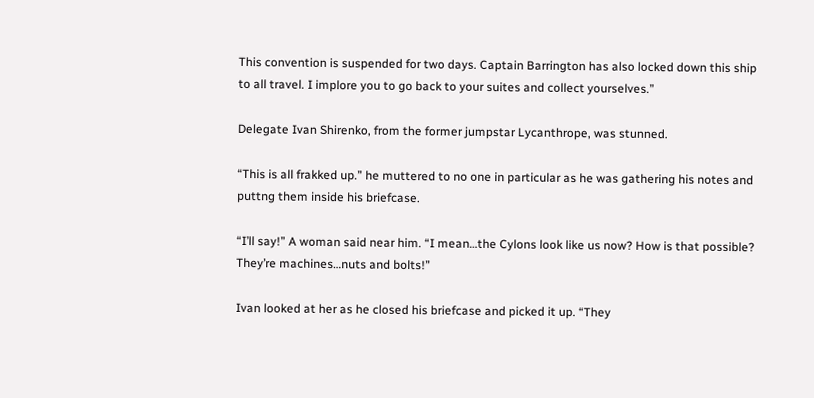This convention is suspended for two days. Captain Barrington has also locked down this ship to all travel. I implore you to go back to your suites and collect yourselves.”

Delegate Ivan Shirenko, from the former jumpstar Lycanthrope, was stunned.

“This is all frakked up.” he muttered to no one in particular as he was gathering his notes and puttng them inside his briefcase.

“I’ll say!” A woman said near him. “I mean…the Cylons look like us now? How is that possible? They’re machines…nuts and bolts!”

Ivan looked at her as he closed his briefcase and picked it up. “They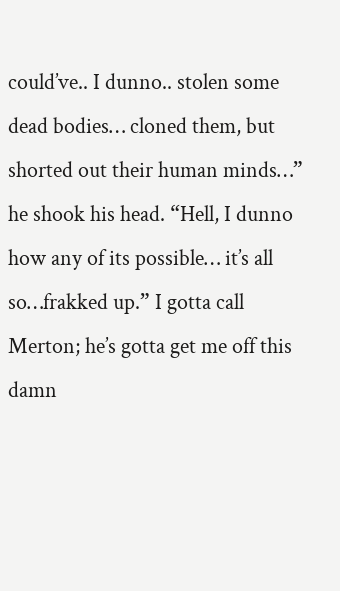could’ve.. I dunno.. stolen some dead bodies… cloned them, but shorted out their human minds…” he shook his head. “Hell, I dunno how any of its possible… it’s all so…frakked up.” I gotta call Merton; he’s gotta get me off this damn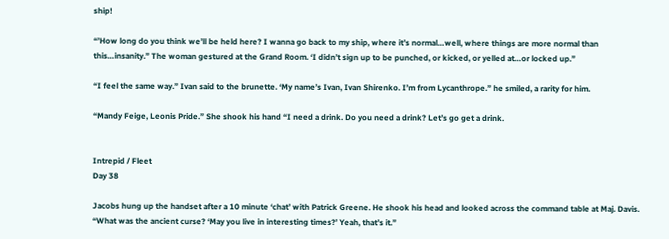ship!

“’How long do you think we’ll be held here? I wanna go back to my ship, where it’s normal…well, where things are more normal than this…insanity.” The woman gestured at the Grand Room. ‘I didn’t sign up to be punched, or kicked, or yelled at…or locked up.”

“I feel the same way.” Ivan said to the brunette. ‘My name’s Ivan, Ivan Shirenko. I’m from Lycanthrope.” he smiled, a rarity for him.

“Mandy Feige, Leonis Pride.” She shook his hand “I need a drink. Do you need a drink? Let’s go get a drink.


Intrepid / Fleet
Day 38

Jacobs hung up the handset after a 10 minute ‘chat’ with Patrick Greene. He shook his head and looked across the command table at Maj. Davis. “What was the ancient curse? ‘May you live in interesting times?’ Yeah, that’s it.”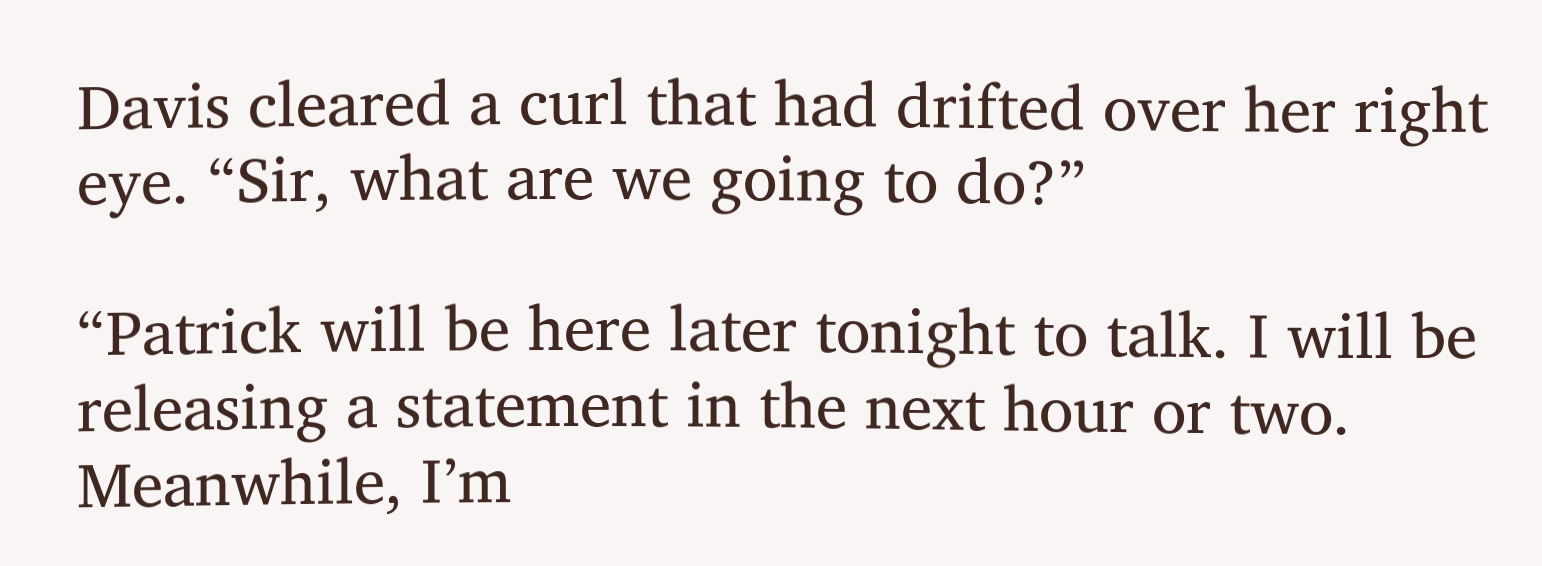Davis cleared a curl that had drifted over her right eye. “Sir, what are we going to do?”

“Patrick will be here later tonight to talk. I will be releasing a statement in the next hour or two. Meanwhile, I’m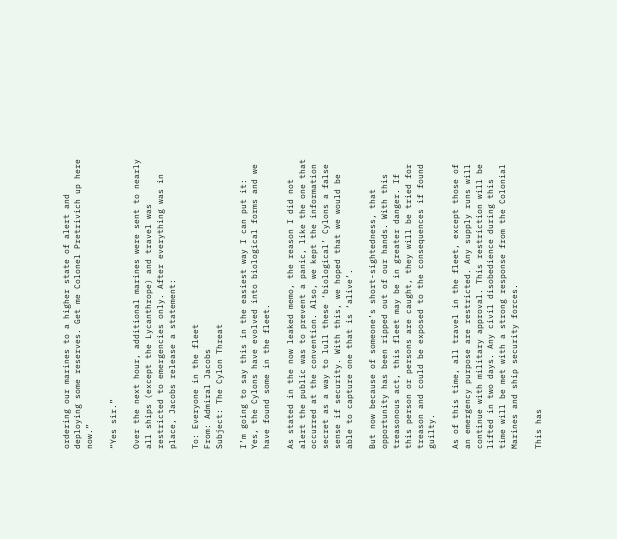ordering our marines to a higher state of alert and deploying some reserves. Get me Colonel Pretrivich up here now.”

“Yes sir.”

Over the next hour, additional marines were sent to nearly all ships (except the Lycanthrope) and travel was restricted to emergencies only. After everything was in place, Jacobs release a statement:

To: Everyone in the fleet
From: Admiral Jacobs
Subject: The Cylon Threat

I’m going to say this in the easiest way I can put it: Yes, the Cylons have evolved into biological forms and we have found some in the fleet.

As stated in the now leaked memo, the reason I did not alert the public was to prevent a panic, like the one that occurred at the convention. Also, we kept the information secret as a way to lull these ‘biological’ Cylons a false sense if security. With this, we hoped that we would be able to capture one that is ‘alive’.

But now because of someone’s short-sightedness, that opportunity has been ripped out of our hands. With this treasonous act, this fleet may be in greater danger. If this person or persons are caught, they will be tried for treason and could be exposed to the consequences if found guilty.

As of this time, all travel in the fleet, except those of an emergency purpose are restricted. Any supply runs will continue with military approval. This restriction will be lifted in two days. Any civil disobedience during this time will be met with a strong response from the Colonial Marines and ship security forces.

This has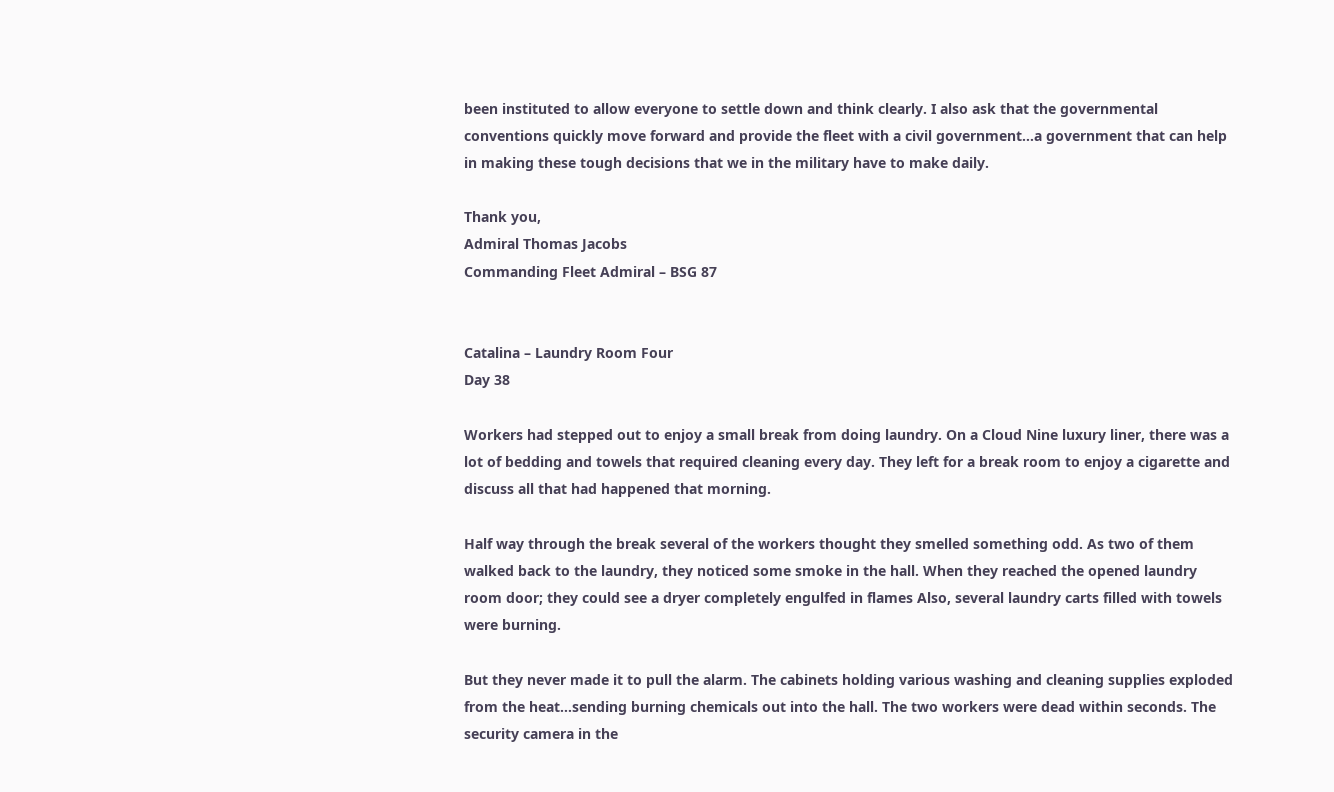been instituted to allow everyone to settle down and think clearly. I also ask that the governmental conventions quickly move forward and provide the fleet with a civil government…a government that can help in making these tough decisions that we in the military have to make daily.

Thank you,
Admiral Thomas Jacobs
Commanding Fleet Admiral – BSG 87


Catalina – Laundry Room Four
Day 38

Workers had stepped out to enjoy a small break from doing laundry. On a Cloud Nine luxury liner, there was a lot of bedding and towels that required cleaning every day. They left for a break room to enjoy a cigarette and discuss all that had happened that morning.

Half way through the break several of the workers thought they smelled something odd. As two of them walked back to the laundry, they noticed some smoke in the hall. When they reached the opened laundry room door; they could see a dryer completely engulfed in flames Also, several laundry carts filled with towels were burning.

But they never made it to pull the alarm. The cabinets holding various washing and cleaning supplies exploded from the heat…sending burning chemicals out into the hall. The two workers were dead within seconds. The security camera in the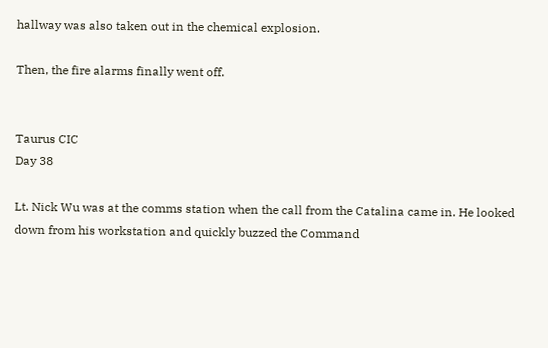hallway was also taken out in the chemical explosion.

Then, the fire alarms finally went off.


Taurus CIC
Day 38

Lt. Nick Wu was at the comms station when the call from the Catalina came in. He looked down from his workstation and quickly buzzed the Command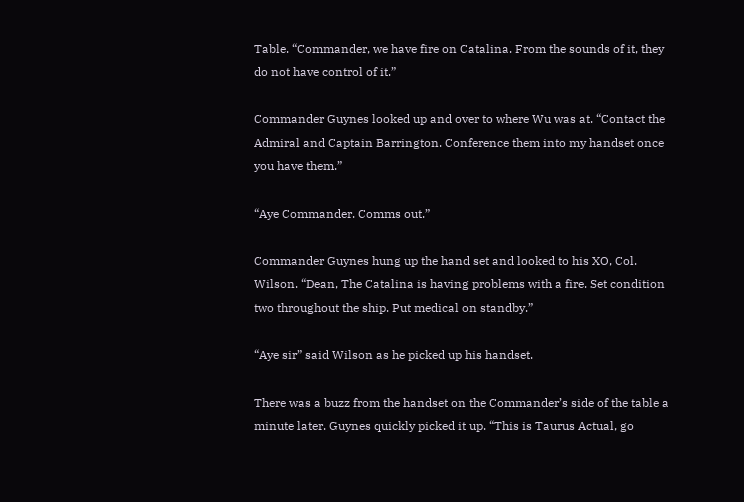Table. “Commander, we have fire on Catalina. From the sounds of it, they do not have control of it.”

Commander Guynes looked up and over to where Wu was at. “Contact the Admiral and Captain Barrington. Conference them into my handset once you have them.”

“Aye Commander. Comms out.”

Commander Guynes hung up the hand set and looked to his XO, Col. Wilson. “Dean, The Catalina is having problems with a fire. Set condition two throughout the ship. Put medical on standby.”

“Aye sir” said Wilson as he picked up his handset.

There was a buzz from the handset on the Commander’s side of the table a minute later. Guynes quickly picked it up. “This is Taurus Actual, go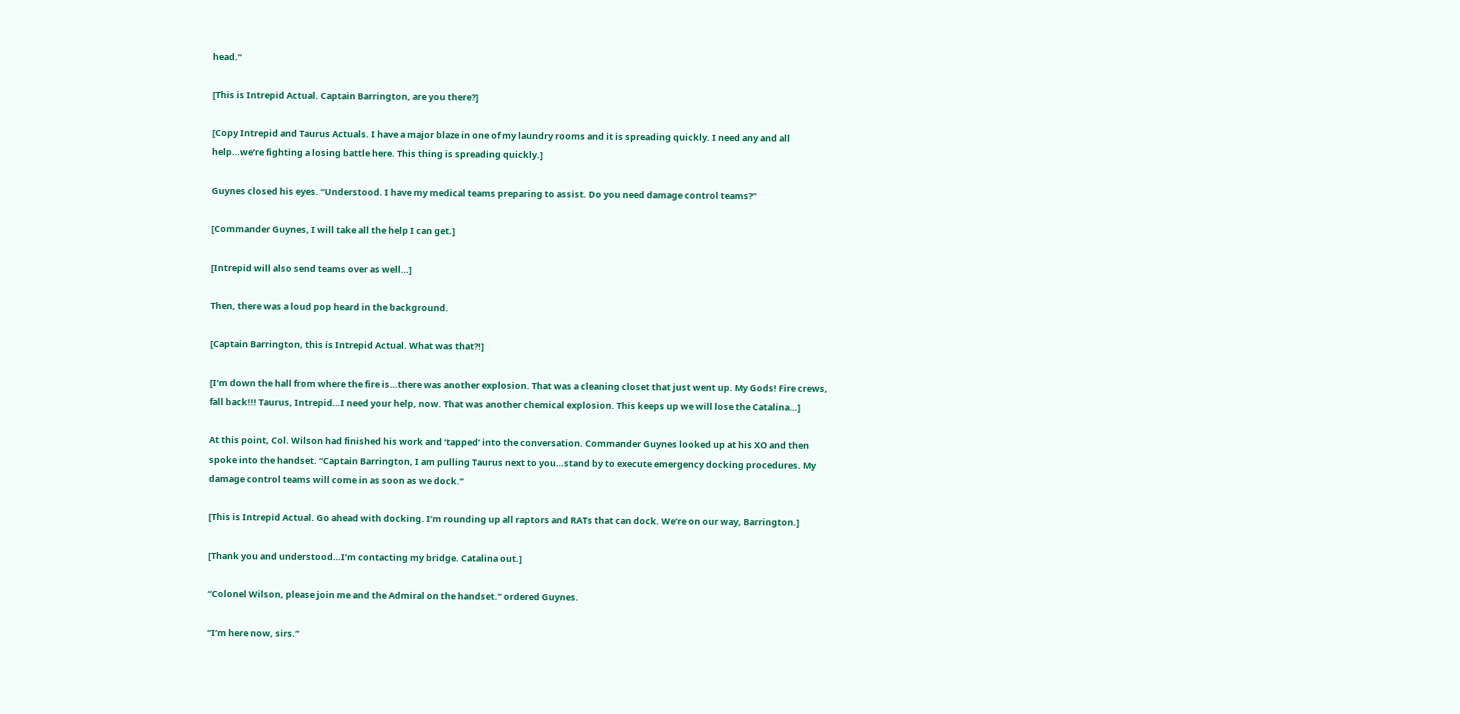head.”

[This is Intrepid Actual. Captain Barrington, are you there?]

[Copy Intrepid and Taurus Actuals. I have a major blaze in one of my laundry rooms and it is spreading quickly. I need any and all help…we’re fighting a losing battle here. This thing is spreading quickly.]

Guynes closed his eyes. “Understood. I have my medical teams preparing to assist. Do you need damage control teams?”

[Commander Guynes, I will take all the help I can get.]

[Intrepid will also send teams over as well…]

Then, there was a loud pop heard in the background.

[Captain Barrington, this is Intrepid Actual. What was that?!]

[I’m down the hall from where the fire is…there was another explosion. That was a cleaning closet that just went up. My Gods! Fire crews, fall back!!! Taurus, Intrepid…I need your help, now. That was another chemical explosion. This keeps up we will lose the Catalina…]

At this point, Col. Wilson had finished his work and ‘tapped’ into the conversation. Commander Guynes looked up at his XO and then spoke into the handset. “Captain Barrington, I am pulling Taurus next to you…stand by to execute emergency docking procedures. My damage control teams will come in as soon as we dock.”

[This is Intrepid Actual. Go ahead with docking. I’m rounding up all raptors and RATs that can dock. We’re on our way, Barrington.]

[Thank you and understood…I’m contacting my bridge. Catalina out.]

“Colonel Wilson, please join me and the Admiral on the handset.” ordered Guynes.

“I’m here now, sirs.”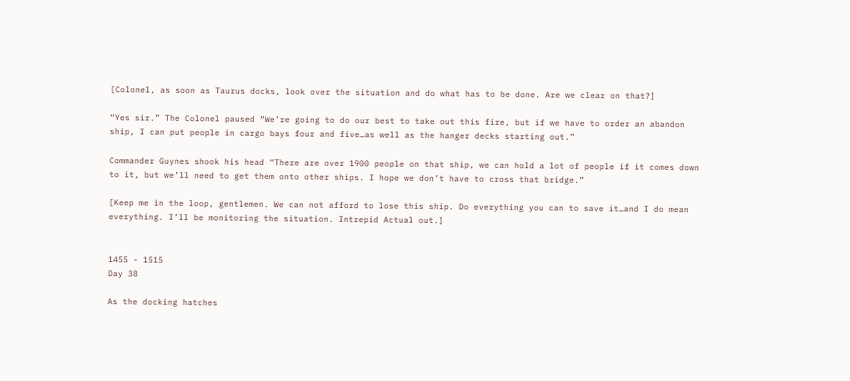[Colonel, as soon as Taurus docks, look over the situation and do what has to be done. Are we clear on that?]

“Yes sir.” The Colonel paused “We’re going to do our best to take out this fire, but if we have to order an abandon ship, I can put people in cargo bays four and five…as well as the hanger decks starting out.”

Commander Guynes shook his head “There are over 1900 people on that ship, we can hold a lot of people if it comes down to it, but we’ll need to get them onto other ships. I hope we don’t have to cross that bridge.”

[Keep me in the loop, gentlemen. We can not afford to lose this ship. Do everything you can to save it…and I do mean everything. I’ll be monitoring the situation. Intrepid Actual out.]


1455 - 1515
Day 38

As the docking hatches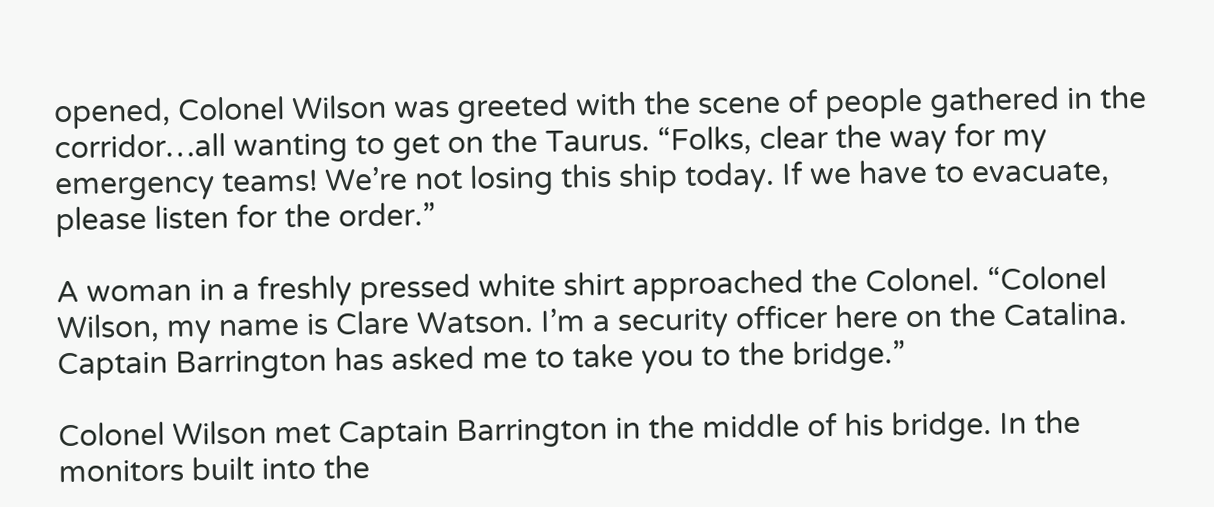opened, Colonel Wilson was greeted with the scene of people gathered in the corridor…all wanting to get on the Taurus. “Folks, clear the way for my emergency teams! We’re not losing this ship today. If we have to evacuate, please listen for the order.”

A woman in a freshly pressed white shirt approached the Colonel. “Colonel Wilson, my name is Clare Watson. I’m a security officer here on the Catalina. Captain Barrington has asked me to take you to the bridge.”

Colonel Wilson met Captain Barrington in the middle of his bridge. In the monitors built into the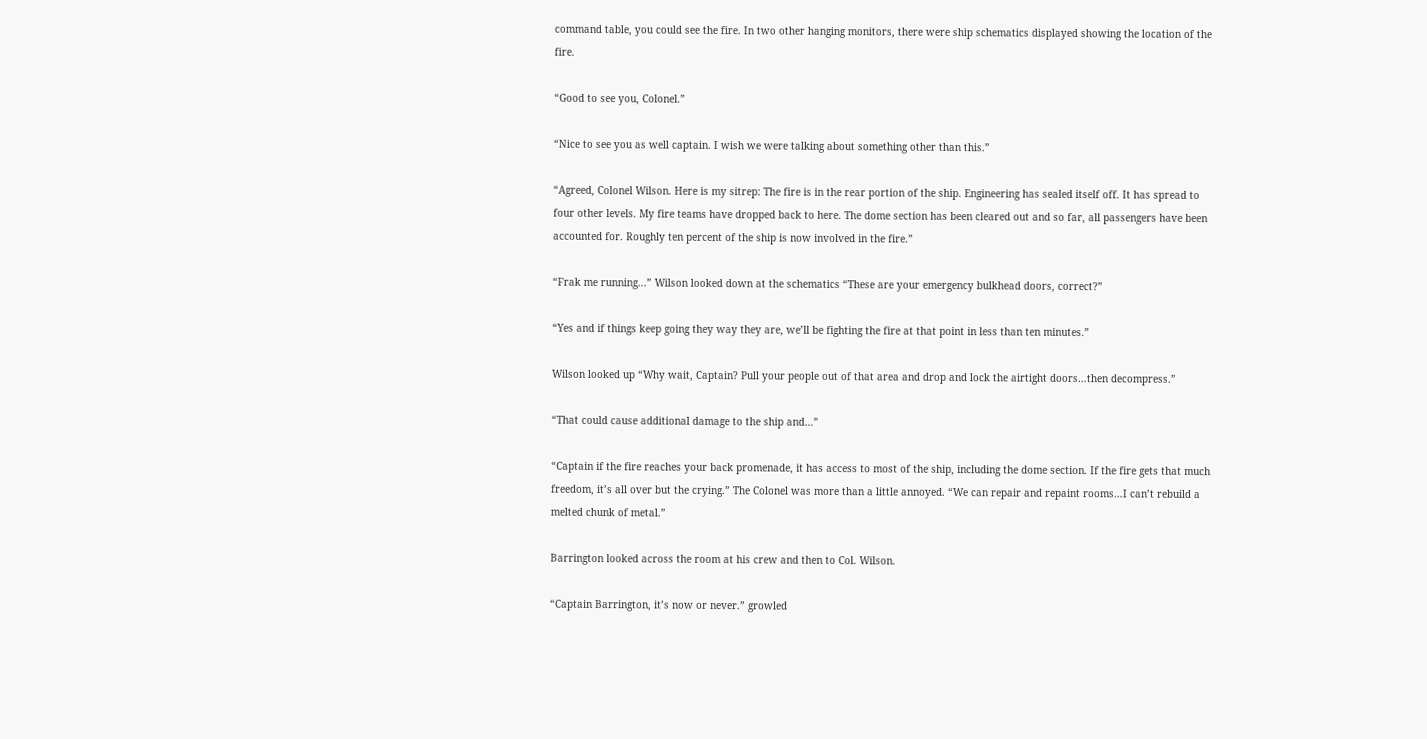command table, you could see the fire. In two other hanging monitors, there were ship schematics displayed showing the location of the fire.

“Good to see you, Colonel.”

“Nice to see you as well captain. I wish we were talking about something other than this.”

“Agreed, Colonel Wilson. Here is my sitrep: The fire is in the rear portion of the ship. Engineering has sealed itself off. It has spread to four other levels. My fire teams have dropped back to here. The dome section has been cleared out and so far, all passengers have been accounted for. Roughly ten percent of the ship is now involved in the fire.”

“Frak me running...” Wilson looked down at the schematics “These are your emergency bulkhead doors, correct?”

“Yes and if things keep going they way they are, we’ll be fighting the fire at that point in less than ten minutes.”

Wilson looked up “Why wait, Captain? Pull your people out of that area and drop and lock the airtight doors…then decompress.”

“That could cause additional damage to the ship and…”

“Captain if the fire reaches your back promenade, it has access to most of the ship, including the dome section. If the fire gets that much freedom, it’s all over but the crying.” The Colonel was more than a little annoyed. “We can repair and repaint rooms…I can’t rebuild a melted chunk of metal.”

Barrington looked across the room at his crew and then to Col. Wilson.

“Captain Barrington, it’s now or never.” growled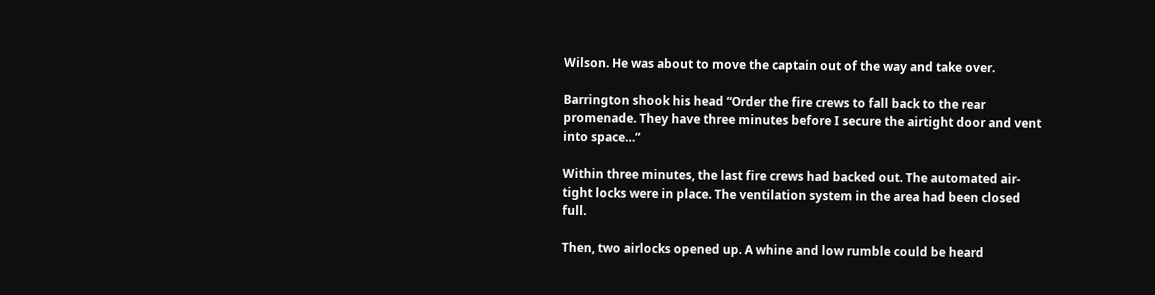Wilson. He was about to move the captain out of the way and take over.

Barrington shook his head “Order the fire crews to fall back to the rear promenade. They have three minutes before I secure the airtight door and vent into space…”

Within three minutes, the last fire crews had backed out. The automated air-tight locks were in place. The ventilation system in the area had been closed full.

Then, two airlocks opened up. A whine and low rumble could be heard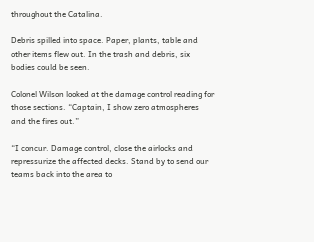throughout the Catalina.

Debris spilled into space. Paper, plants, table and other items flew out. In the trash and debris, six bodies could be seen.

Colonel Wilson looked at the damage control reading for those sections. “Captain, I show zero atmospheres and the fires out.”

“I concur. Damage control, close the airlocks and repressurize the affected decks. Stand by to send our teams back into the area to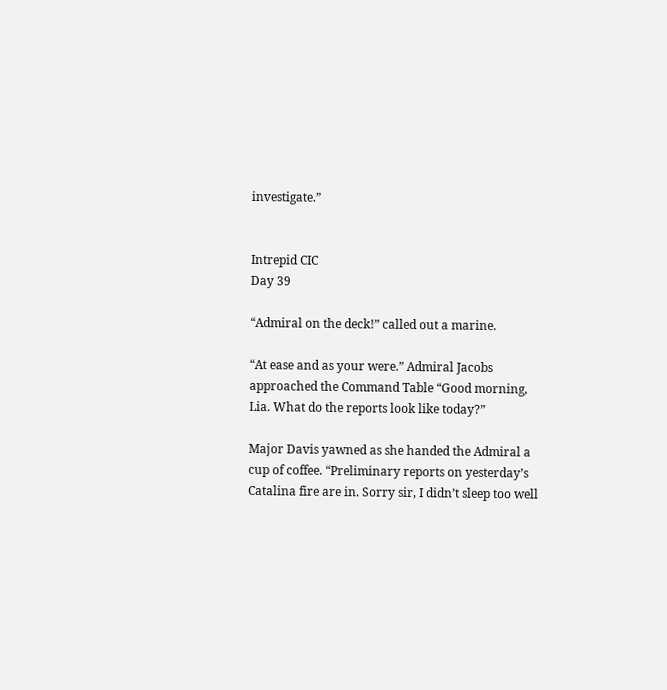investigate.”


Intrepid CIC
Day 39

“Admiral on the deck!” called out a marine.

“At ease and as your were.” Admiral Jacobs approached the Command Table “Good morning, Lia. What do the reports look like today?”

Major Davis yawned as she handed the Admiral a cup of coffee. “Preliminary reports on yesterday’s Catalina fire are in. Sorry sir, I didn’t sleep too well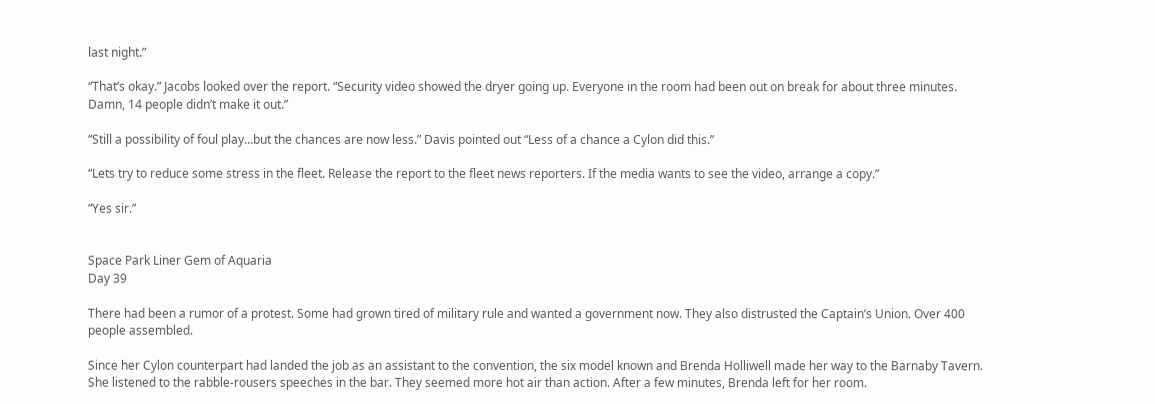last night.”

“That’s okay.” Jacobs looked over the report. “Security video showed the dryer going up. Everyone in the room had been out on break for about three minutes. Damn, 14 people didn’t make it out.”

“Still a possibility of foul play…but the chances are now less.” Davis pointed out “Less of a chance a Cylon did this.”

“Lets try to reduce some stress in the fleet. Release the report to the fleet news reporters. If the media wants to see the video, arrange a copy.”

“Yes sir.”


Space Park Liner Gem of Aquaria
Day 39

There had been a rumor of a protest. Some had grown tired of military rule and wanted a government now. They also distrusted the Captain’s Union. Over 400 people assembled.

Since her Cylon counterpart had landed the job as an assistant to the convention, the six model known and Brenda Holliwell made her way to the Barnaby Tavern. She listened to the rabble-rousers speeches in the bar. They seemed more hot air than action. After a few minutes, Brenda left for her room.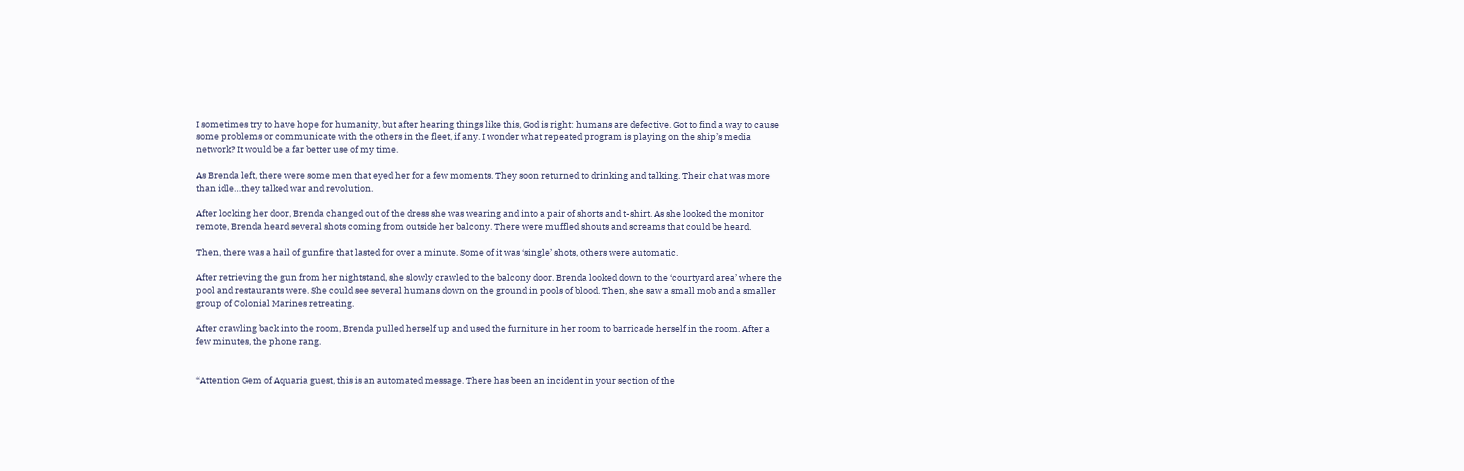I sometimes try to have hope for humanity, but after hearing things like this, God is right: humans are defective. Got to find a way to cause some problems or communicate with the others in the fleet, if any. I wonder what repeated program is playing on the ship’s media network? It would be a far better use of my time.

As Brenda left, there were some men that eyed her for a few moments. They soon returned to drinking and talking. Their chat was more than idle…they talked war and revolution.

After locking her door, Brenda changed out of the dress she was wearing and into a pair of shorts and t-shirt. As she looked the monitor remote, Brenda heard several shots coming from outside her balcony. There were muffled shouts and screams that could be heard.

Then, there was a hail of gunfire that lasted for over a minute. Some of it was ‘single’ shots, others were automatic.

After retrieving the gun from her nightstand, she slowly crawled to the balcony door. Brenda looked down to the ‘courtyard area’ where the pool and restaurants were. She could see several humans down on the ground in pools of blood. Then, she saw a small mob and a smaller group of Colonial Marines retreating.

After crawling back into the room, Brenda pulled herself up and used the furniture in her room to barricade herself in the room. After a few minutes, the phone rang.


“Attention Gem of Aquaria guest, this is an automated message. There has been an incident in your section of the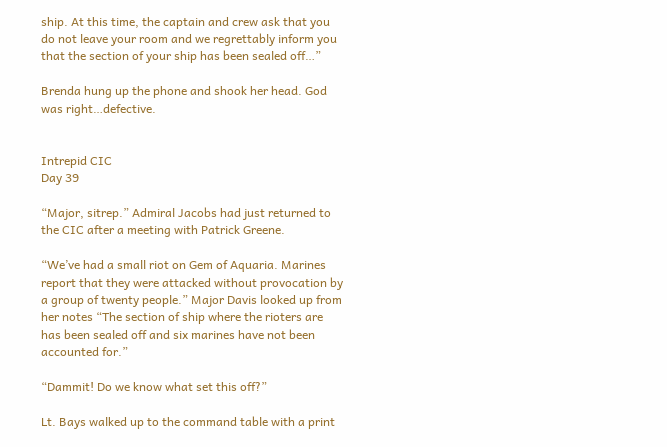ship. At this time, the captain and crew ask that you do not leave your room and we regrettably inform you that the section of your ship has been sealed off…”

Brenda hung up the phone and shook her head. God was right…defective.


Intrepid CIC
Day 39

“Major, sitrep.” Admiral Jacobs had just returned to the CIC after a meeting with Patrick Greene.

“We’ve had a small riot on Gem of Aquaria. Marines report that they were attacked without provocation by a group of twenty people.” Major Davis looked up from her notes “The section of ship where the rioters are has been sealed off and six marines have not been accounted for.”

“Dammit! Do we know what set this off?”

Lt. Bays walked up to the command table with a print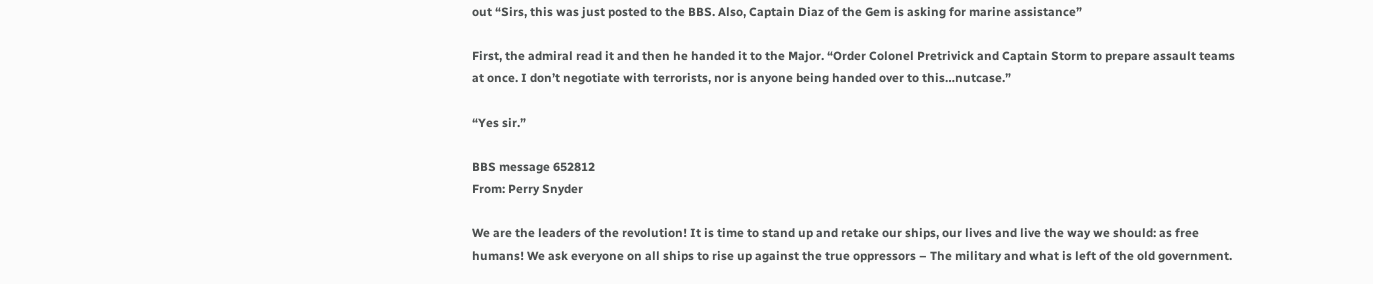out “Sirs, this was just posted to the BBS. Also, Captain Diaz of the Gem is asking for marine assistance”

First, the admiral read it and then he handed it to the Major. “Order Colonel Pretrivick and Captain Storm to prepare assault teams at once. I don’t negotiate with terrorists, nor is anyone being handed over to this…nutcase.”

“Yes sir.”

BBS message 652812
From: Perry Snyder

We are the leaders of the revolution! It is time to stand up and retake our ships, our lives and live the way we should: as free humans! We ask everyone on all ships to rise up against the true oppressors – The military and what is left of the old government.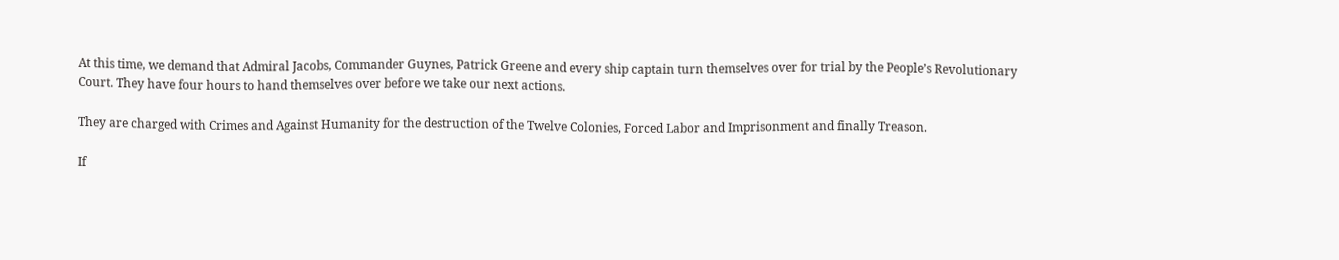At this time, we demand that Admiral Jacobs, Commander Guynes, Patrick Greene and every ship captain turn themselves over for trial by the People’s Revolutionary Court. They have four hours to hand themselves over before we take our next actions.

They are charged with Crimes and Against Humanity for the destruction of the Twelve Colonies, Forced Labor and Imprisonment and finally Treason.

If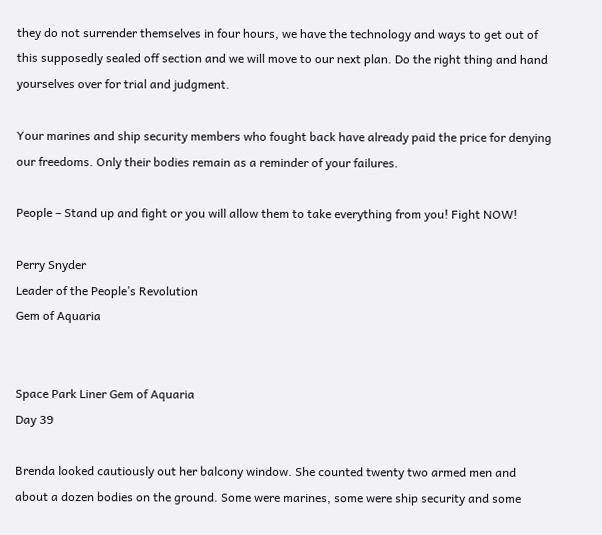they do not surrender themselves in four hours, we have the technology and ways to get out of this supposedly sealed off section and we will move to our next plan. Do the right thing and hand yourselves over for trial and judgment.

Your marines and ship security members who fought back have already paid the price for denying our freedoms. Only their bodies remain as a reminder of your failures.

People – Stand up and fight or you will allow them to take everything from you! Fight NOW!

Perry Snyder
Leader of the People’s Revolution
Gem of Aquaria


Space Park Liner Gem of Aquaria
Day 39

Brenda looked cautiously out her balcony window. She counted twenty two armed men and about a dozen bodies on the ground. Some were marines, some were ship security and some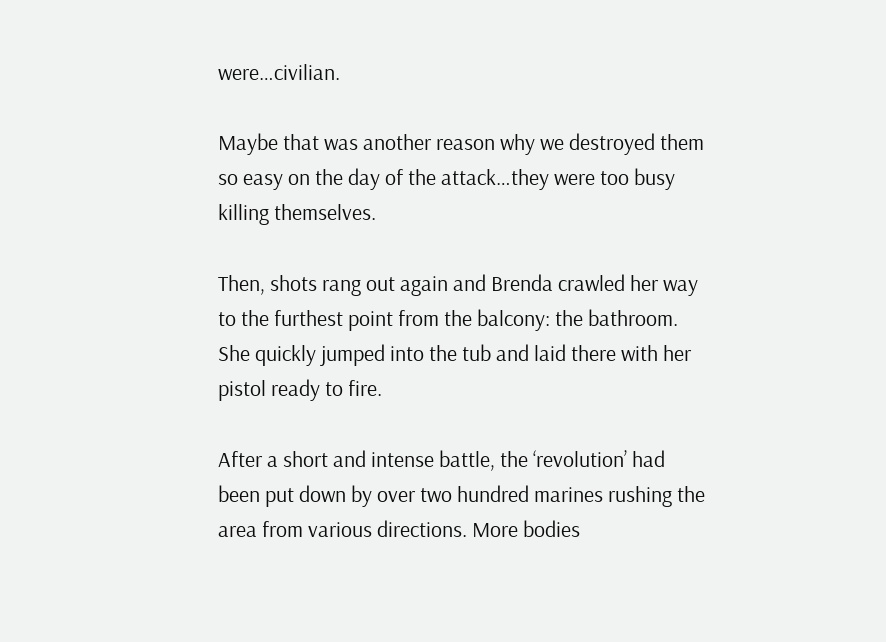were…civilian.

Maybe that was another reason why we destroyed them so easy on the day of the attack…they were too busy killing themselves.

Then, shots rang out again and Brenda crawled her way to the furthest point from the balcony: the bathroom. She quickly jumped into the tub and laid there with her pistol ready to fire.

After a short and intense battle, the ‘revolution’ had been put down by over two hundred marines rushing the area from various directions. More bodies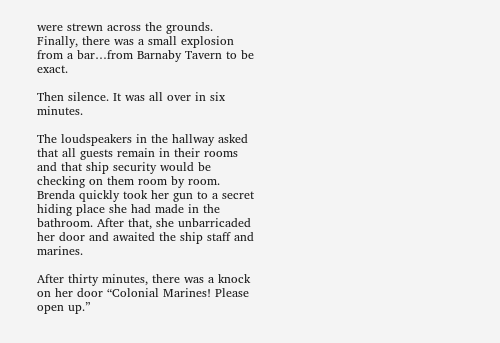were strewn across the grounds. Finally, there was a small explosion from a bar…from Barnaby Tavern to be exact.

Then silence. It was all over in six minutes.

The loudspeakers in the hallway asked that all guests remain in their rooms and that ship security would be checking on them room by room. Brenda quickly took her gun to a secret hiding place she had made in the bathroom. After that, she unbarricaded her door and awaited the ship staff and marines.

After thirty minutes, there was a knock on her door “Colonial Marines! Please open up.”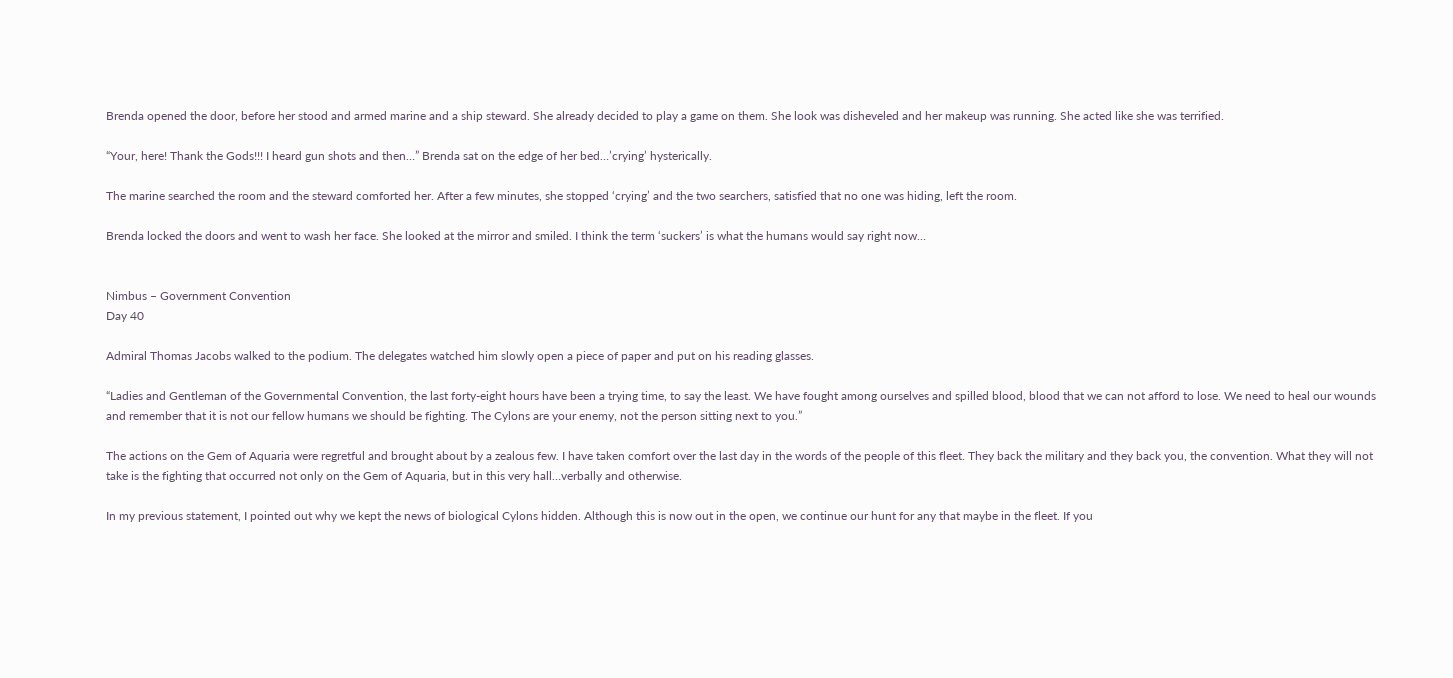Brenda opened the door, before her stood and armed marine and a ship steward. She already decided to play a game on them. She look was disheveled and her makeup was running. She acted like she was terrified.

“Your, here! Thank the Gods!!! I heard gun shots and then…” Brenda sat on the edge of her bed…’crying’ hysterically.

The marine searched the room and the steward comforted her. After a few minutes, she stopped ‘crying’ and the two searchers, satisfied that no one was hiding, left the room.

Brenda locked the doors and went to wash her face. She looked at the mirror and smiled. I think the term ‘suckers’ is what the humans would say right now…


Nimbus – Government Convention
Day 40

Admiral Thomas Jacobs walked to the podium. The delegates watched him slowly open a piece of paper and put on his reading glasses.

“Ladies and Gentleman of the Governmental Convention, the last forty-eight hours have been a trying time, to say the least. We have fought among ourselves and spilled blood, blood that we can not afford to lose. We need to heal our wounds and remember that it is not our fellow humans we should be fighting. The Cylons are your enemy, not the person sitting next to you.”

The actions on the Gem of Aquaria were regretful and brought about by a zealous few. I have taken comfort over the last day in the words of the people of this fleet. They back the military and they back you, the convention. What they will not take is the fighting that occurred not only on the Gem of Aquaria, but in this very hall…verbally and otherwise.

In my previous statement, I pointed out why we kept the news of biological Cylons hidden. Although this is now out in the open, we continue our hunt for any that maybe in the fleet. If you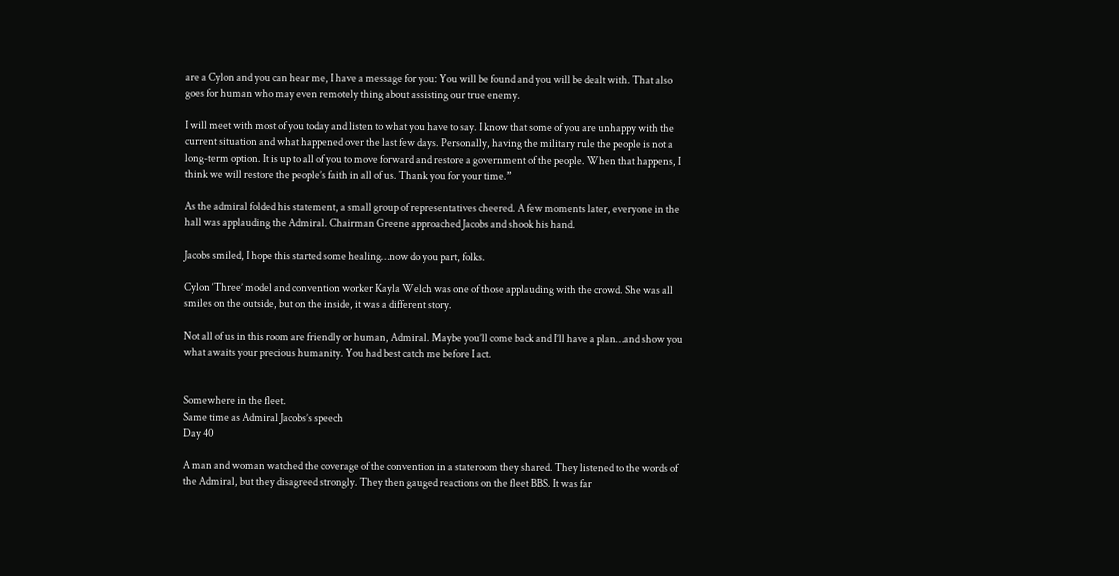are a Cylon and you can hear me, I have a message for you: You will be found and you will be dealt with. That also goes for human who may even remotely thing about assisting our true enemy.

I will meet with most of you today and listen to what you have to say. I know that some of you are unhappy with the current situation and what happened over the last few days. Personally, having the military rule the people is not a long-term option. It is up to all of you to move forward and restore a government of the people. When that happens, I think we will restore the people’s faith in all of us. Thank you for your time.”

As the admiral folded his statement, a small group of representatives cheered. A few moments later, everyone in the hall was applauding the Admiral. Chairman Greene approached Jacobs and shook his hand.

Jacobs smiled, I hope this started some healing…now do you part, folks.

Cylon ‘Three’ model and convention worker Kayla Welch was one of those applauding with the crowd. She was all smiles on the outside, but on the inside, it was a different story.

Not all of us in this room are friendly or human, Admiral. Maybe you’ll come back and I’ll have a plan…and show you what awaits your precious humanity. You had best catch me before I act.


Somewhere in the fleet.
Same time as Admiral Jacobs’s speech
Day 40

A man and woman watched the coverage of the convention in a stateroom they shared. They listened to the words of the Admiral, but they disagreed strongly. They then gauged reactions on the fleet BBS. It was far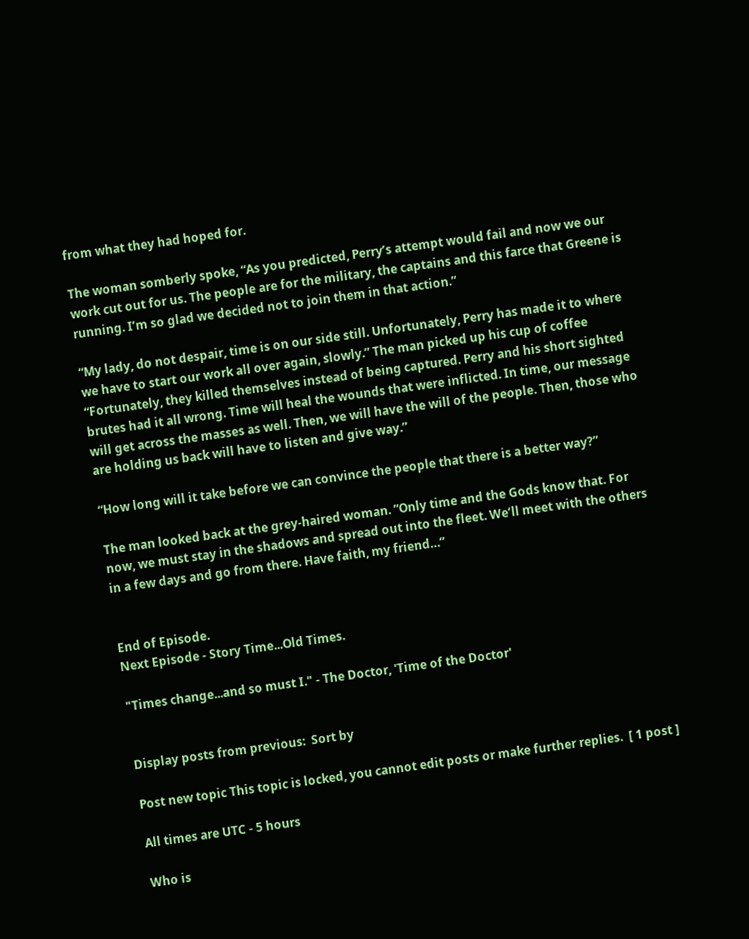from what they had hoped for.

The woman somberly spoke, “As you predicted, Perry’s attempt would fail and now we our work cut out for us. The people are for the military, the captains and this farce that Greene is running. I’m so glad we decided not to join them in that action.”

“My lady, do not despair, time is on our side still. Unfortunately, Perry has made it to where we have to start our work all over again, slowly.” The man picked up his cup of coffee “Fortunately, they killed themselves instead of being captured. Perry and his short sighted brutes had it all wrong. Time will heal the wounds that were inflicted. In time, our message will get across the masses as well. Then, we will have the will of the people. Then, those who are holding us back will have to listen and give way.”

“How long will it take before we can convince the people that there is a better way?”

The man looked back at the grey-haired woman. “Only time and the Gods know that. For now, we must stay in the shadows and spread out into the fleet. We’ll meet with the others in a few days and go from there. Have faith, my friend…”


End of Episode.
Next Episode - Story Time...Old Times.

"Times change...and so must I." - The Doctor, 'Time of the Doctor'


Display posts from previous:  Sort by

Post new topic This topic is locked, you cannot edit posts or make further replies.  [ 1 post ]

All times are UTC - 5 hours

Who is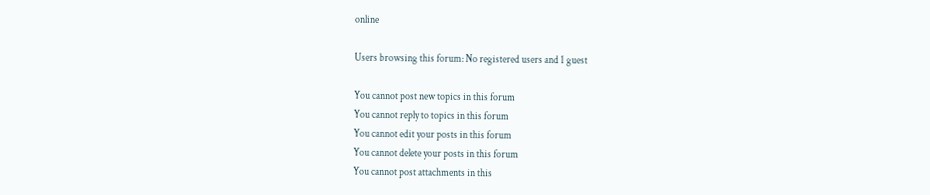online

Users browsing this forum: No registered users and 1 guest

You cannot post new topics in this forum
You cannot reply to topics in this forum
You cannot edit your posts in this forum
You cannot delete your posts in this forum
You cannot post attachments in this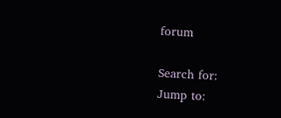forum

Search for:
Jump to: